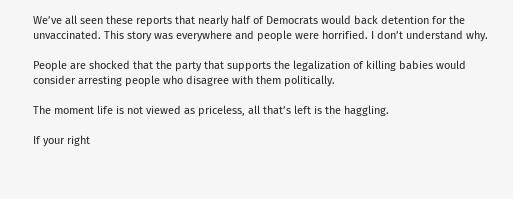We’ve all seen these reports that nearly half of Democrats would back detention for the unvaccinated. This story was everywhere and people were horrified. I don’t understand why.

People are shocked that the party that supports the legalization of killing babies would consider arresting people who disagree with them politically.

The moment life is not viewed as priceless, all that’s left is the haggling.

If your right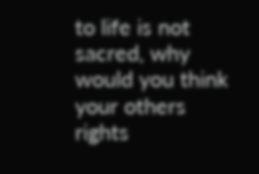to life is not sacred, why would you think your others rights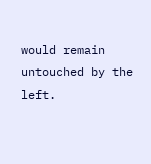would remain untouched by the left.